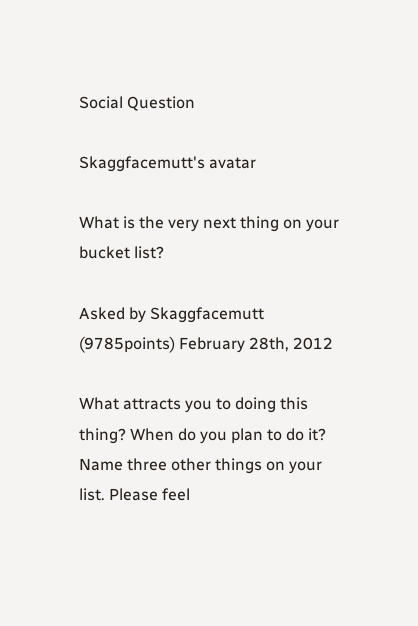Social Question

Skaggfacemutt's avatar

What is the very next thing on your bucket list?

Asked by Skaggfacemutt (9785points) February 28th, 2012

What attracts you to doing this thing? When do you plan to do it? Name three other things on your list. Please feel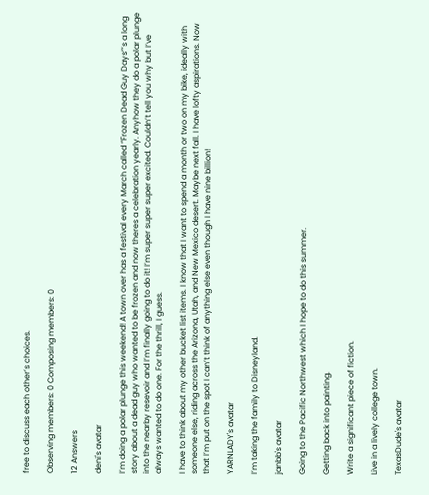free to discuss each other’s choices.

Observing members: 0 Composing members: 0

12 Answers

deni's avatar

I’m doing a polar plunge this weekend! A town over has a festival every March called “Frozen Dead Guy Days”’s a long story about a dead guy who wanted to be frozen and now theres a celebration yearly. Anyhow they do a polar plunge into the nearby resevoir and I’m finally going to do it! I’m super super super excited. Couldn’t tell you why but I’ve always wanted to do one. For the thrill, I guess.

I have to think about my other bucket list items. I know that I want to spend a month or two on my bike, ideally with someone else, riding across the Arizona, Utah, and New Mexico desert. Maybe next fall. I have lofty aspirations. Now that I’m put on the spot I can’t think of anything else even though I have nine billion!

YARNLADY's avatar

I’m taking the family to Disneyland.

janbb's avatar

Going to the Pacific Northwest which I hope to do this summer.

Getting back into painting.

Write a significant piece of fiction.

Live in a lively college town.

TexasDude's avatar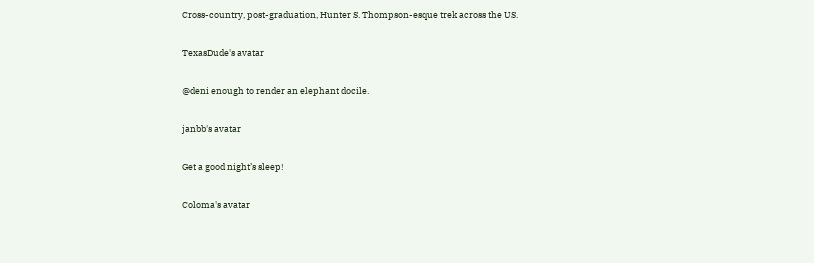Cross-country, post-graduation, Hunter S. Thompson-esque trek across the US.

TexasDude's avatar

@deni enough to render an elephant docile.

janbb's avatar

Get a good night’s sleep!

Coloma's avatar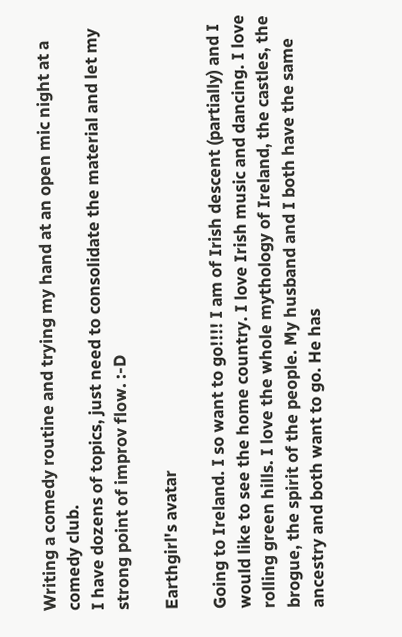Writing a comedy routine and trying my hand at an open mic night at a comedy club.
I have dozens of topics, just need to consolidate the material and let my strong point of improv flow. :-D

Earthgirl's avatar

Going to Ireland. I so want to go!!!! I am of Irish descent (partially) and I would like to see the home country. I love Irish music and dancing. I love rolling green hills. I love the whole mythology of Ireland, the castles, the brogue, the spirit of the people. My husband and I both have the same ancestry and both want to go. He has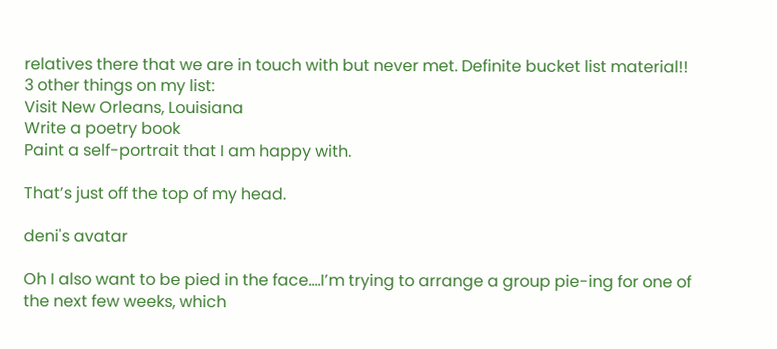relatives there that we are in touch with but never met. Definite bucket list material!!
3 other things on my list:
Visit New Orleans, Louisiana
Write a poetry book
Paint a self-portrait that I am happy with.

That’s just off the top of my head.

deni's avatar

Oh I also want to be pied in the face….I’m trying to arrange a group pie-ing for one of the next few weeks, which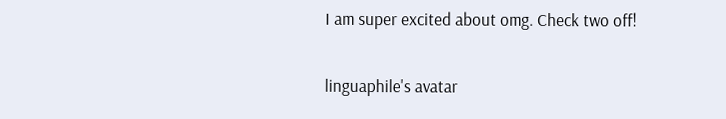I am super excited about omg. Check two off!

linguaphile's avatar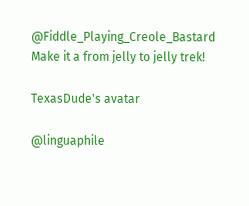@Fiddle_Playing_Creole_Bastard Make it a from jelly to jelly trek!

TexasDude's avatar

@linguaphile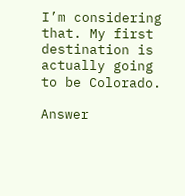I’m considering that. My first destination is actually going to be Colorado.

Answer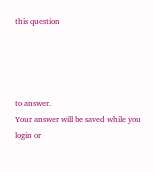this question




to answer.
Your answer will be saved while you login or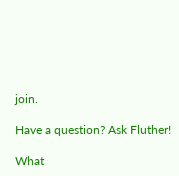join.

Have a question? Ask Fluther!

What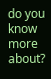do you know more about?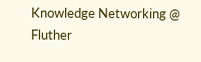Knowledge Networking @ Fluther